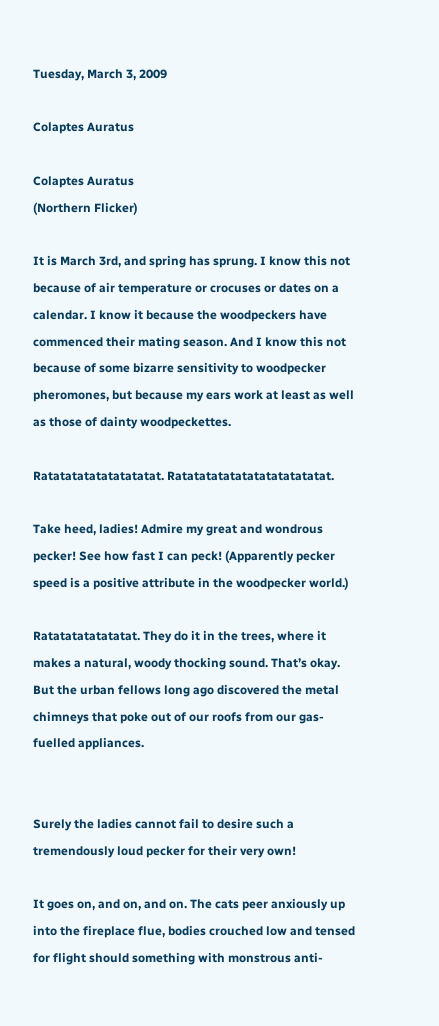Tuesday, March 3, 2009

Colaptes Auratus

Colaptes Auratus
(Northern Flicker)

It is March 3rd, and spring has sprung. I know this not because of air temperature or crocuses or dates on a calendar. I know it because the woodpeckers have commenced their mating season. And I know this not because of some bizarre sensitivity to woodpecker pheromones, but because my ears work at least as well as those of dainty woodpeckettes.

Ratatatatatatatatatat. Ratatatatatatatatatatatatat.

Take heed, ladies! Admire my great and wondrous pecker! See how fast I can peck! (Apparently pecker speed is a positive attribute in the woodpecker world.)

Ratatatatatatatat. They do it in the trees, where it makes a natural, woody thocking sound. That’s okay. But the urban fellows long ago discovered the metal chimneys that poke out of our roofs from our gas-fuelled appliances.


Surely the ladies cannot fail to desire such a tremendously loud pecker for their very own!

It goes on, and on, and on. The cats peer anxiously up into the fireplace flue, bodies crouched low and tensed for flight should something with monstrous anti-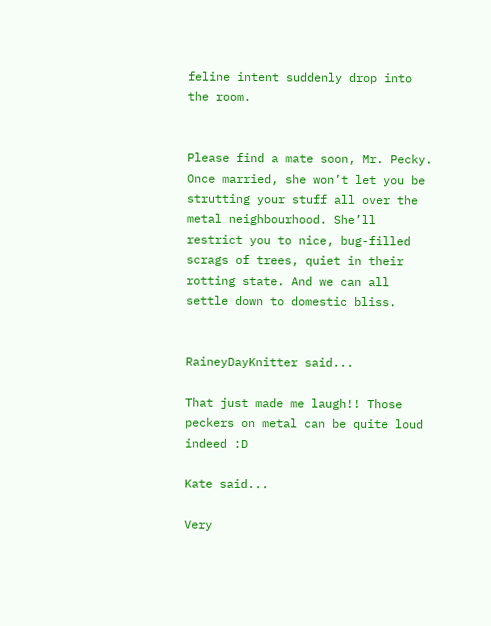feline intent suddenly drop into the room.


Please find a mate soon, Mr. Pecky. Once married, she won’t let you be strutting your stuff all over the metal neighbourhood. She’ll restrict you to nice, bug-filled scrags of trees, quiet in their rotting state. And we can all settle down to domestic bliss.


RaineyDayKnitter said...

That just made me laugh!! Those peckers on metal can be quite loud indeed :D

Kate said...

Very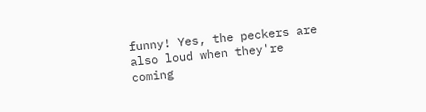funny! Yes, the peckers are also loud when they're coming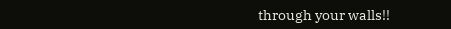through your walls!!